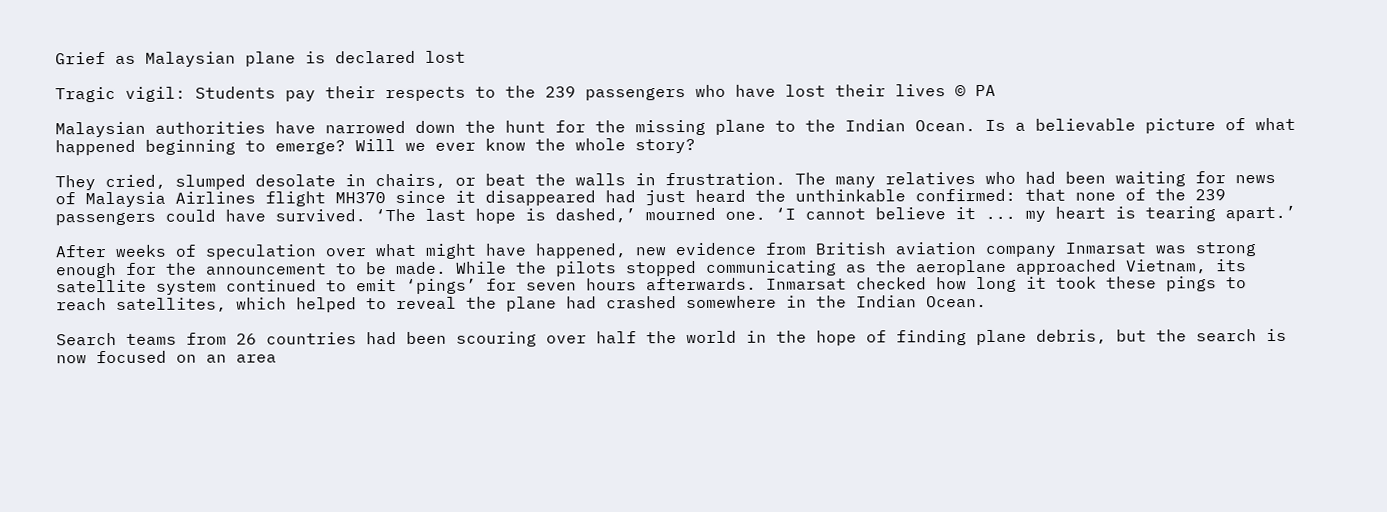Grief as Malaysian plane is declared lost

Tragic vigil: Students pay their respects to the 239 passengers who have lost their lives © PA

Malaysian authorities have narrowed down the hunt for the missing plane to the Indian Ocean. Is a believable picture of what happened beginning to emerge? Will we ever know the whole story?

They cried, slumped desolate in chairs, or beat the walls in frustration. The many relatives who had been waiting for news of Malaysia Airlines flight MH370 since it disappeared had just heard the unthinkable confirmed: that none of the 239 passengers could have survived. ‘The last hope is dashed,’ mourned one. ‘I cannot believe it ... my heart is tearing apart.’

After weeks of speculation over what might have happened, new evidence from British aviation company Inmarsat was strong enough for the announcement to be made. While the pilots stopped communicating as the aeroplane approached Vietnam, its satellite system continued to emit ‘pings’ for seven hours afterwards. Inmarsat checked how long it took these pings to reach satellites, which helped to reveal the plane had crashed somewhere in the Indian Ocean.

Search teams from 26 countries had been scouring over half the world in the hope of finding plane debris, but the search is now focused on an area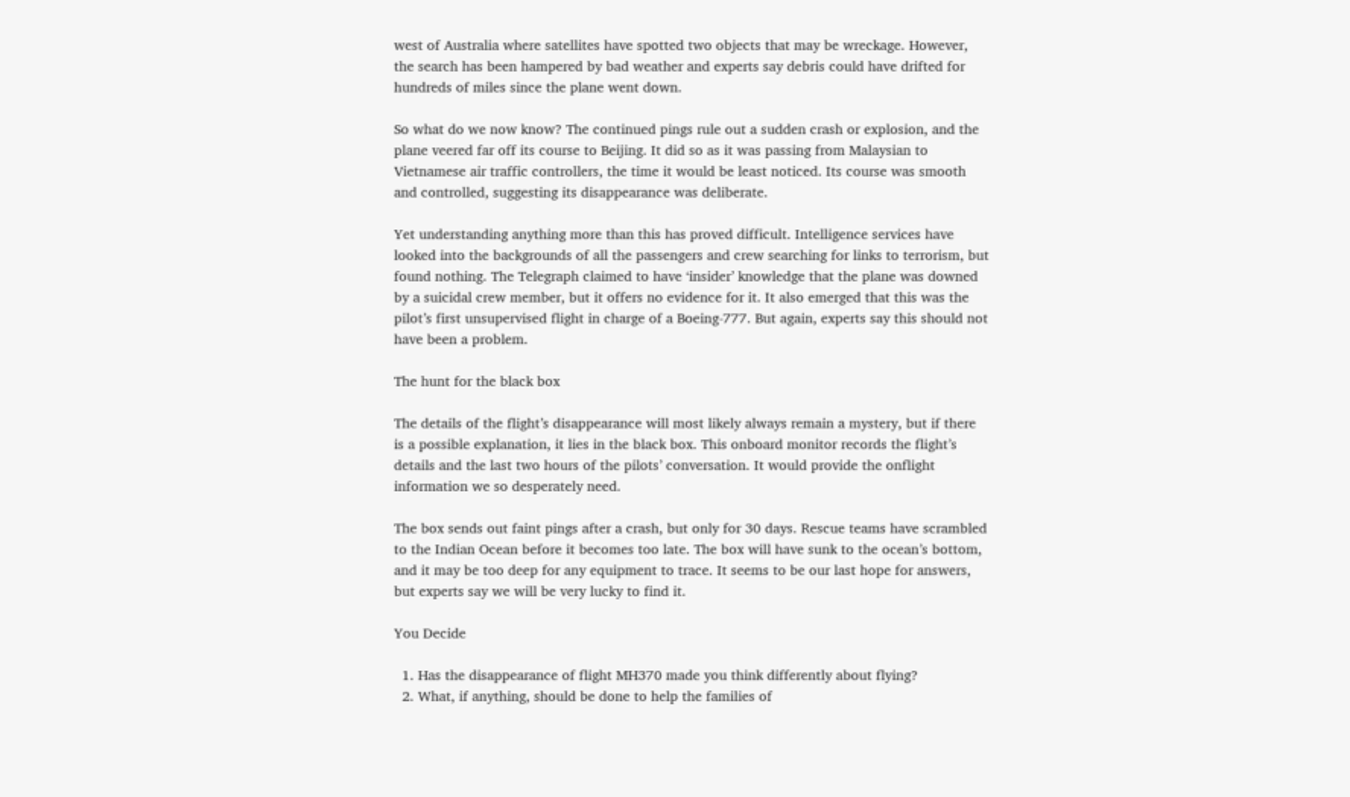west of Australia where satellites have spotted two objects that may be wreckage. However, the search has been hampered by bad weather and experts say debris could have drifted for hundreds of miles since the plane went down.

So what do we now know? The continued pings rule out a sudden crash or explosion, and the plane veered far off its course to Beijing. It did so as it was passing from Malaysian to Vietnamese air traffic controllers, the time it would be least noticed. Its course was smooth and controlled, suggesting its disappearance was deliberate.

Yet understanding anything more than this has proved difficult. Intelligence services have looked into the backgrounds of all the passengers and crew searching for links to terrorism, but found nothing. The Telegraph claimed to have ‘insider’ knowledge that the plane was downed by a suicidal crew member, but it offers no evidence for it. It also emerged that this was the pilot’s first unsupervised flight in charge of a Boeing-777. But again, experts say this should not have been a problem.

The hunt for the black box

The details of the flight’s disappearance will most likely always remain a mystery, but if there is a possible explanation, it lies in the black box. This onboard monitor records the flight’s details and the last two hours of the pilots’ conversation. It would provide the onflight information we so desperately need.

The box sends out faint pings after a crash, but only for 30 days. Rescue teams have scrambled to the Indian Ocean before it becomes too late. The box will have sunk to the ocean’s bottom, and it may be too deep for any equipment to trace. It seems to be our last hope for answers, but experts say we will be very lucky to find it.

You Decide

  1. Has the disappearance of flight MH370 made you think differently about flying?
  2. What, if anything, should be done to help the families of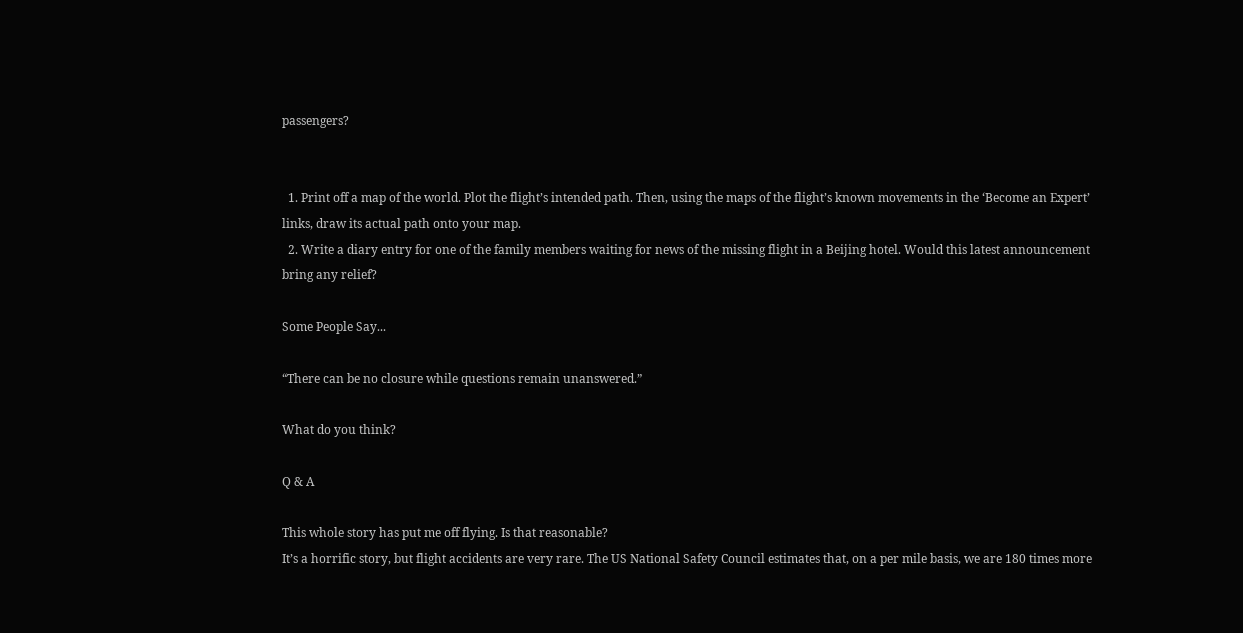passengers?


  1. Print off a map of the world. Plot the flight’s intended path. Then, using the maps of the flight’s known movements in the ‘Become an Expert’ links, draw its actual path onto your map.
  2. Write a diary entry for one of the family members waiting for news of the missing flight in a Beijing hotel. Would this latest announcement bring any relief?

Some People Say...

“There can be no closure while questions remain unanswered.”

What do you think?

Q & A

This whole story has put me off flying. Is that reasonable?
It’s a horrific story, but flight accidents are very rare. The US National Safety Council estimates that, on a per mile basis, we are 180 times more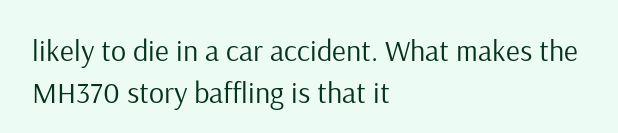likely to die in a car accident. What makes the MH370 story baffling is that it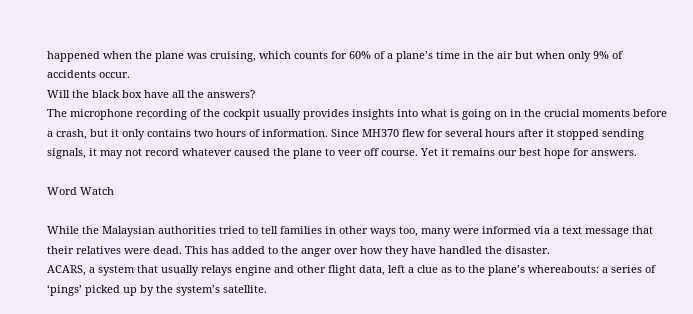happened when the plane was cruising, which counts for 60% of a plane’s time in the air but when only 9% of accidents occur.
Will the black box have all the answers?
The microphone recording of the cockpit usually provides insights into what is going on in the crucial moments before a crash, but it only contains two hours of information. Since MH370 flew for several hours after it stopped sending signals, it may not record whatever caused the plane to veer off course. Yet it remains our best hope for answers.

Word Watch

While the Malaysian authorities tried to tell families in other ways too, many were informed via a text message that their relatives were dead. This has added to the anger over how they have handled the disaster.
ACARS, a system that usually relays engine and other flight data, left a clue as to the plane’s whereabouts: a series of ‘pings’ picked up by the system’s satellite.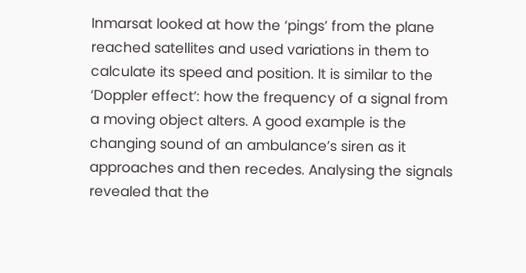Inmarsat looked at how the ‘pings’ from the plane reached satellites and used variations in them to calculate its speed and position. It is similar to the ‘Doppler effect’: how the frequency of a signal from a moving object alters. A good example is the changing sound of an ambulance’s siren as it approaches and then recedes. Analysing the signals revealed that the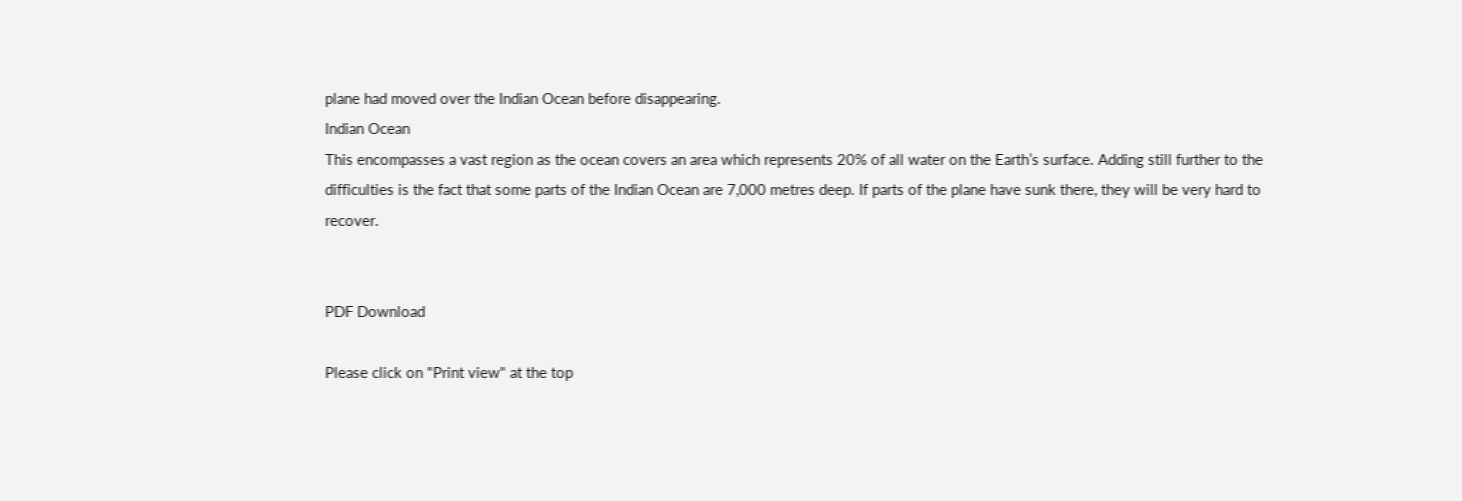plane had moved over the Indian Ocean before disappearing.
Indian Ocean
This encompasses a vast region as the ocean covers an area which represents 20% of all water on the Earth’s surface. Adding still further to the difficulties is the fact that some parts of the Indian Ocean are 7,000 metres deep. If parts of the plane have sunk there, they will be very hard to recover.


PDF Download

Please click on "Print view" at the top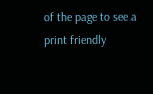of the page to see a print friendly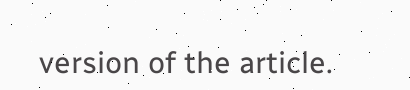version of the article.